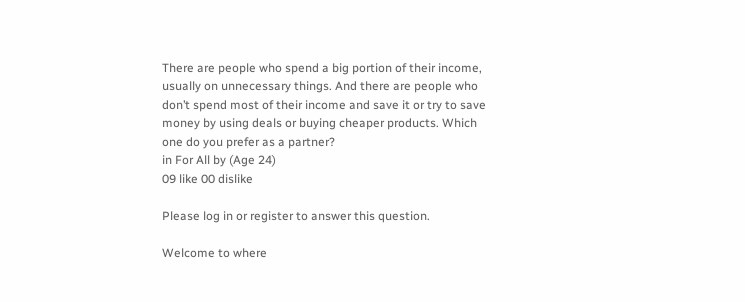There are people who spend a big portion of their income, usually on unnecessary things. And there are people who don’t spend most of their income and save it or try to save money by using deals or buying cheaper products. Which one do you prefer as a partner?
in For All by (Age 24)
09 like 00 dislike

Please log in or register to answer this question.

Welcome to where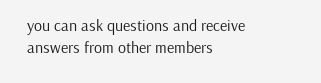you can ask questions and receive answers from other members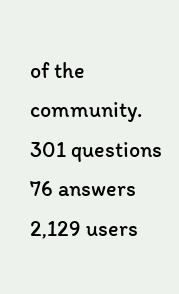of the community.
301 questions
76 answers
2,129 users